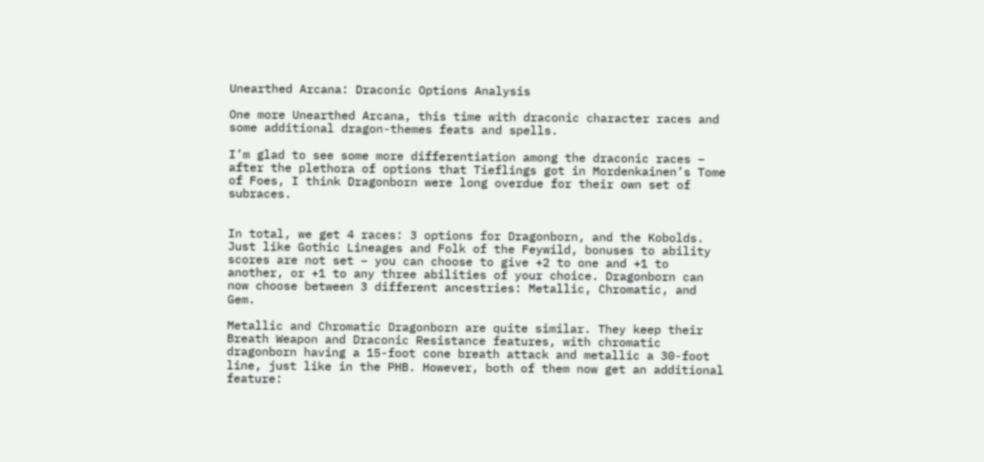Unearthed Arcana: Draconic Options Analysis

One more Unearthed Arcana, this time with draconic character races and some additional dragon-themes feats and spells.

I’m glad to see some more differentiation among the draconic races – after the plethora of options that Tieflings got in Mordenkainen’s Tome of Foes, I think Dragonborn were long overdue for their own set of subraces.


In total, we get 4 races: 3 options for Dragonborn, and the Kobolds. Just like Gothic Lineages and Folk of the Feywild, bonuses to ability scores are not set – you can choose to give +2 to one and +1 to another, or +1 to any three abilities of your choice. Dragonborn can now choose between 3 different ancestries: Metallic, Chromatic, and Gem.

Metallic and Chromatic Dragonborn are quite similar. They keep their Breath Weapon and Draconic Resistance features, with chromatic dragonborn having a 15-foot cone breath attack and metallic a 30-foot line, just like in the PHB. However, both of them now get an additional feature: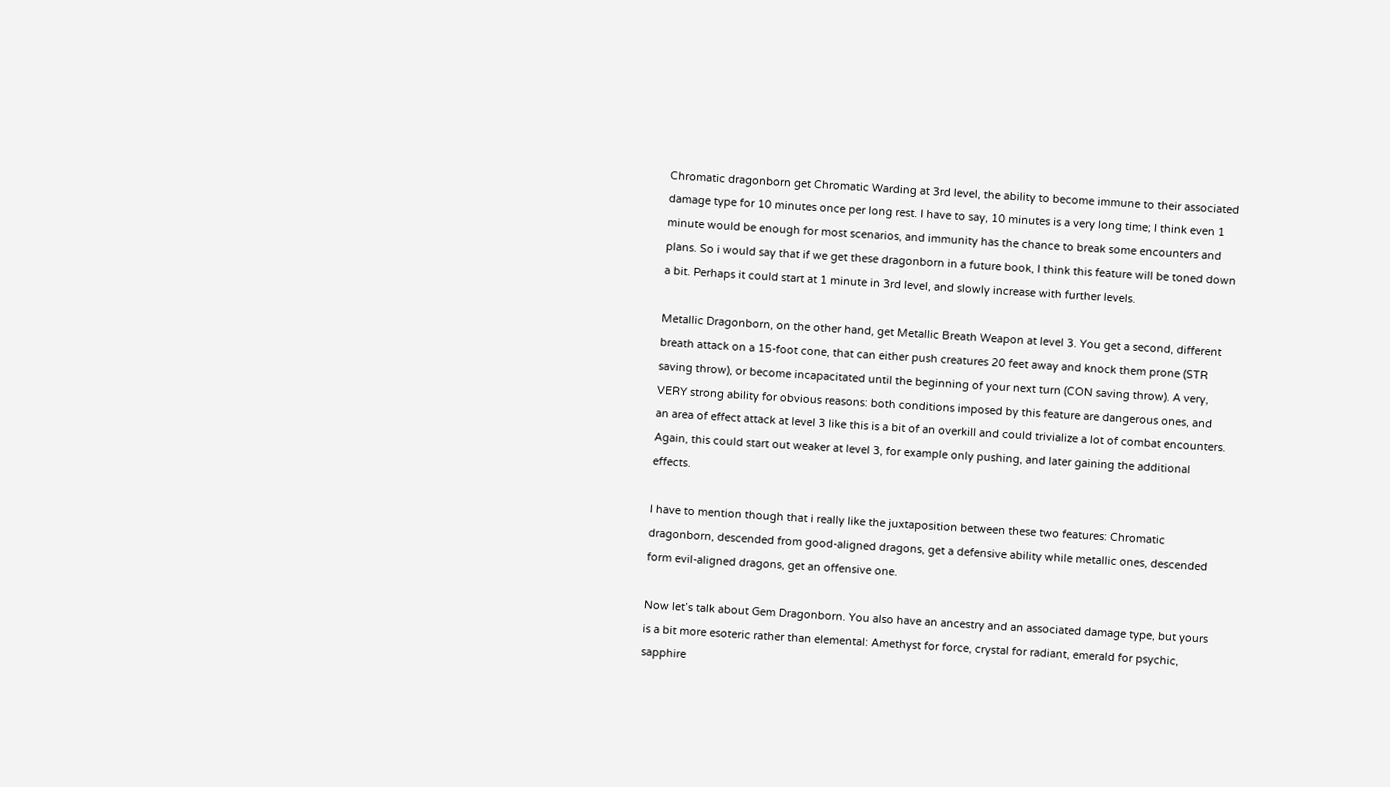Chromatic dragonborn get Chromatic Warding at 3rd level, the ability to become immune to their associated damage type for 10 minutes once per long rest. I have to say, 10 minutes is a very long time; I think even 1 minute would be enough for most scenarios, and immunity has the chance to break some encounters and plans. So i would say that if we get these dragonborn in a future book, I think this feature will be toned down a bit. Perhaps it could start at 1 minute in 3rd level, and slowly increase with further levels.

Metallic Dragonborn, on the other hand, get Metallic Breath Weapon at level 3. You get a second, different breath attack on a 15-foot cone, that can either push creatures 20 feet away and knock them prone (STR saving throw), or become incapacitated until the beginning of your next turn (CON saving throw). A very, VERY strong ability for obvious reasons: both conditions imposed by this feature are dangerous ones, and an area of effect attack at level 3 like this is a bit of an overkill and could trivialize a lot of combat encounters. Again, this could start out weaker at level 3, for example only pushing, and later gaining the additional effects.

I have to mention though that i really like the juxtaposition between these two features: Chromatic dragonborn, descended from good-aligned dragons, get a defensive ability while metallic ones, descended form evil-aligned dragons, get an offensive one.

Now let’s talk about Gem Dragonborn. You also have an ancestry and an associated damage type, but yours is a bit more esoteric rather than elemental: Amethyst for force, crystal for radiant, emerald for psychic, sapphire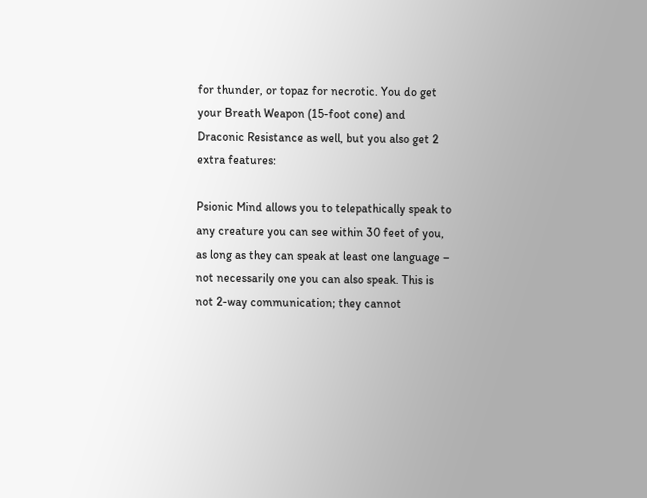for thunder, or topaz for necrotic. You do get your Breath Weapon (15-foot cone) and Draconic Resistance as well, but you also get 2 extra features:

Psionic Mind allows you to telepathically speak to any creature you can see within 30 feet of you, as long as they can speak at least one language – not necessarily one you can also speak. This is not 2-way communication; they cannot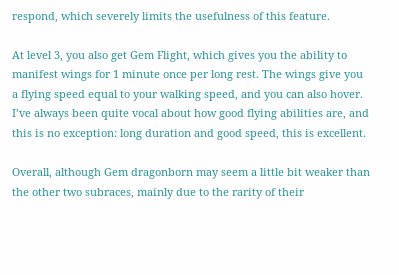respond, which severely limits the usefulness of this feature.

At level 3, you also get Gem Flight, which gives you the ability to manifest wings for 1 minute once per long rest. The wings give you a flying speed equal to your walking speed, and you can also hover. I’ve always been quite vocal about how good flying abilities are, and this is no exception: long duration and good speed, this is excellent.

Overall, although Gem dragonborn may seem a little bit weaker than the other two subraces, mainly due to the rarity of their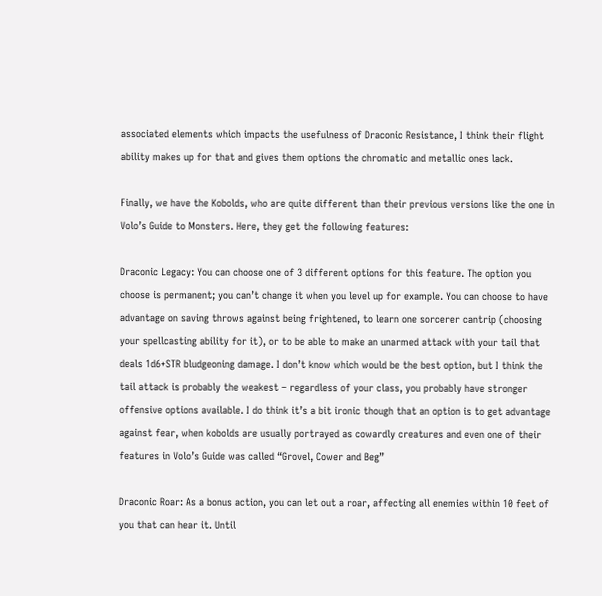associated elements which impacts the usefulness of Draconic Resistance, I think their flight ability makes up for that and gives them options the chromatic and metallic ones lack.

Finally, we have the Kobolds, who are quite different than their previous versions like the one in Volo’s Guide to Monsters. Here, they get the following features:

Draconic Legacy: You can choose one of 3 different options for this feature. The option you choose is permanent; you can’t change it when you level up for example. You can choose to have advantage on saving throws against being frightened, to learn one sorcerer cantrip (choosing your spellcasting ability for it), or to be able to make an unarmed attack with your tail that deals 1d6+STR bludgeoning damage. I don’t know which would be the best option, but I think the tail attack is probably the weakest – regardless of your class, you probably have stronger offensive options available. I do think it’s a bit ironic though that an option is to get advantage against fear, when kobolds are usually portrayed as cowardly creatures and even one of their features in Volo’s Guide was called “Grovel, Cower and Beg”

Draconic Roar: As a bonus action, you can let out a roar, affecting all enemies within 10 feet of you that can hear it. Until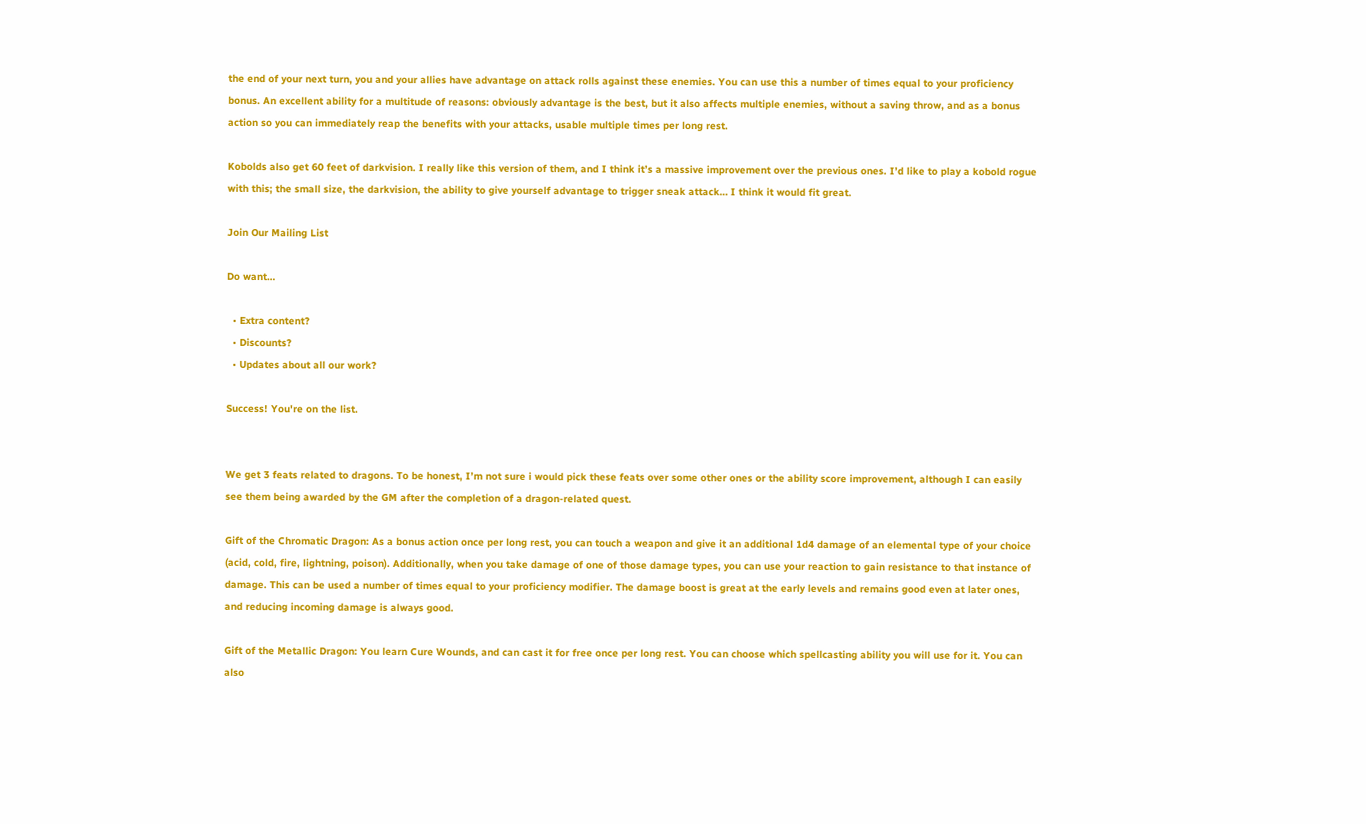the end of your next turn, you and your allies have advantage on attack rolls against these enemies. You can use this a number of times equal to your proficiency bonus. An excellent ability for a multitude of reasons: obviously advantage is the best, but it also affects multiple enemies, without a saving throw, and as a bonus action so you can immediately reap the benefits with your attacks, usable multiple times per long rest.

Kobolds also get 60 feet of darkvision. I really like this version of them, and I think it’s a massive improvement over the previous ones. I’d like to play a kobold rogue with this; the small size, the darkvision, the ability to give yourself advantage to trigger sneak attack… I think it would fit great.

Join Our Mailing List

Do want…

  • Extra content?
  • Discounts?
  • Updates about all our work?

Success! You're on the list.


We get 3 feats related to dragons. To be honest, I’m not sure i would pick these feats over some other ones or the ability score improvement, although I can easily see them being awarded by the GM after the completion of a dragon-related quest.

Gift of the Chromatic Dragon: As a bonus action once per long rest, you can touch a weapon and give it an additional 1d4 damage of an elemental type of your choice (acid, cold, fire, lightning, poison). Additionally, when you take damage of one of those damage types, you can use your reaction to gain resistance to that instance of damage. This can be used a number of times equal to your proficiency modifier. The damage boost is great at the early levels and remains good even at later ones, and reducing incoming damage is always good.

Gift of the Metallic Dragon: You learn Cure Wounds, and can cast it for free once per long rest. You can choose which spellcasting ability you will use for it. You can also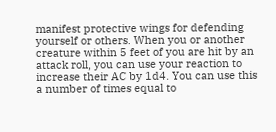manifest protective wings for defending yourself or others. When you or another creature within 5 feet of you are hit by an attack roll, you can use your reaction to increase their AC by 1d4. You can use this a number of times equal to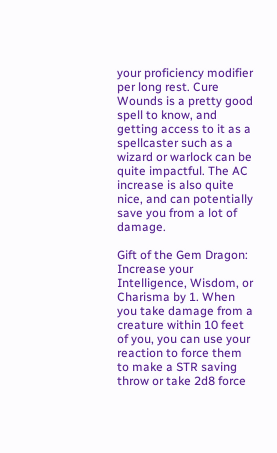your proficiency modifier per long rest. Cure Wounds is a pretty good spell to know, and getting access to it as a spellcaster such as a wizard or warlock can be quite impactful. The AC increase is also quite nice, and can potentially save you from a lot of damage.

Gift of the Gem Dragon: Increase your Intelligence, Wisdom, or Charisma by 1. When you take damage from a creature within 10 feet of you, you can use your reaction to force them to make a STR saving throw or take 2d8 force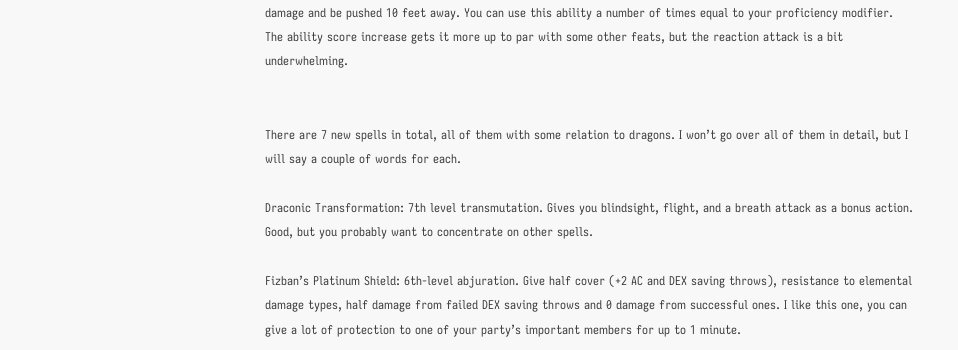damage and be pushed 10 feet away. You can use this ability a number of times equal to your proficiency modifier. The ability score increase gets it more up to par with some other feats, but the reaction attack is a bit underwhelming.


There are 7 new spells in total, all of them with some relation to dragons. I won’t go over all of them in detail, but I will say a couple of words for each.

Draconic Transformation: 7th level transmutation. Gives you blindsight, flight, and a breath attack as a bonus action. Good, but you probably want to concentrate on other spells.

Fizban’s Platinum Shield: 6th-level abjuration. Give half cover (+2 AC and DEX saving throws), resistance to elemental damage types, half damage from failed DEX saving throws and 0 damage from successful ones. I like this one, you can give a lot of protection to one of your party’s important members for up to 1 minute.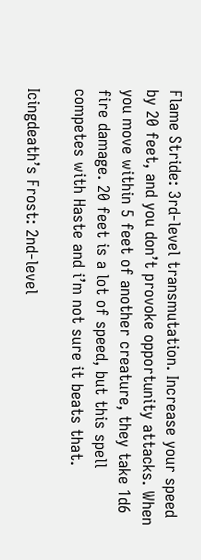Flame Stride: 3rd-level transmutation. Increase your speed by 20 feet, and you don’t provoke opportunity attacks. When you move within 5 feet of another creature, they take 1d6 fire damage. 20 feet is a lot of speed, but this spell competes with Haste and i’m not sure it beats that.

Icingdeath’s Frost: 2nd-level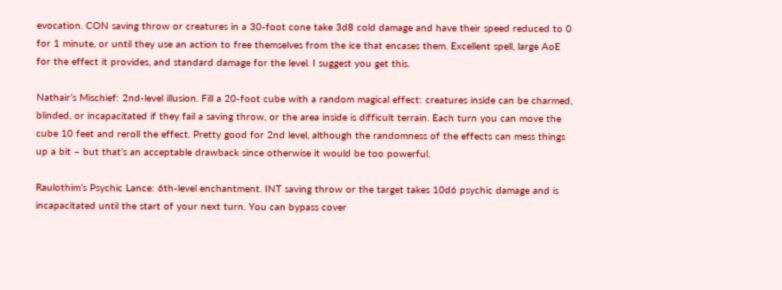evocation. CON saving throw or creatures in a 30-foot cone take 3d8 cold damage and have their speed reduced to 0 for 1 minute, or until they use an action to free themselves from the ice that encases them. Excellent spell, large AoE for the effect it provides, and standard damage for the level. I suggest you get this.

Nathair’s Mischief: 2nd-level illusion. Fill a 20-foot cube with a random magical effect: creatures inside can be charmed, blinded, or incapacitated if they fail a saving throw, or the area inside is difficult terrain. Each turn you can move the cube 10 feet and reroll the effect. Pretty good for 2nd level, although the randomness of the effects can mess things up a bit – but that’s an acceptable drawback since otherwise it would be too powerful.

Raulothim’s Psychic Lance: 6th-level enchantment. INT saving throw or the target takes 10d6 psychic damage and is incapacitated until the start of your next turn. You can bypass cover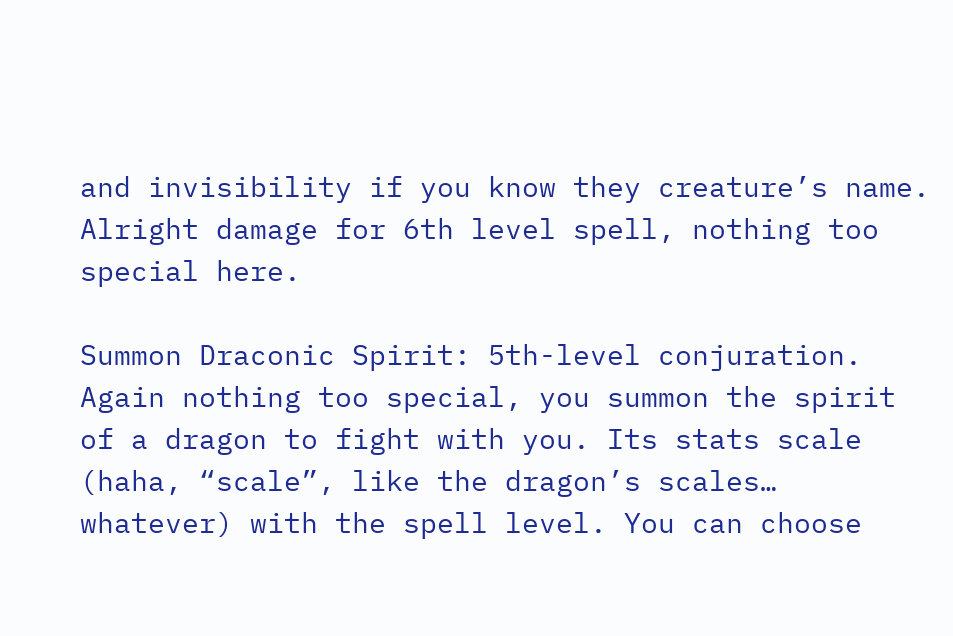and invisibility if you know they creature’s name. Alright damage for 6th level spell, nothing too special here.

Summon Draconic Spirit: 5th-level conjuration. Again nothing too special, you summon the spirit of a dragon to fight with you. Its stats scale (haha, “scale”, like the dragon’s scales… whatever) with the spell level. You can choose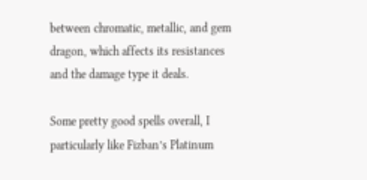between chromatic, metallic, and gem dragon, which affects its resistances and the damage type it deals.

Some pretty good spells overall, I particularly like Fizban’s Platinum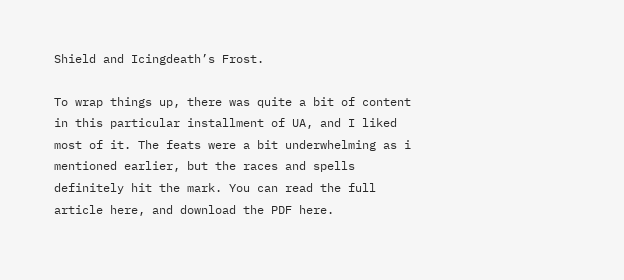Shield and Icingdeath’s Frost.

To wrap things up, there was quite a bit of content in this particular installment of UA, and I liked most of it. The feats were a bit underwhelming as i mentioned earlier, but the races and spells definitely hit the mark. You can read the full article here, and download the PDF here.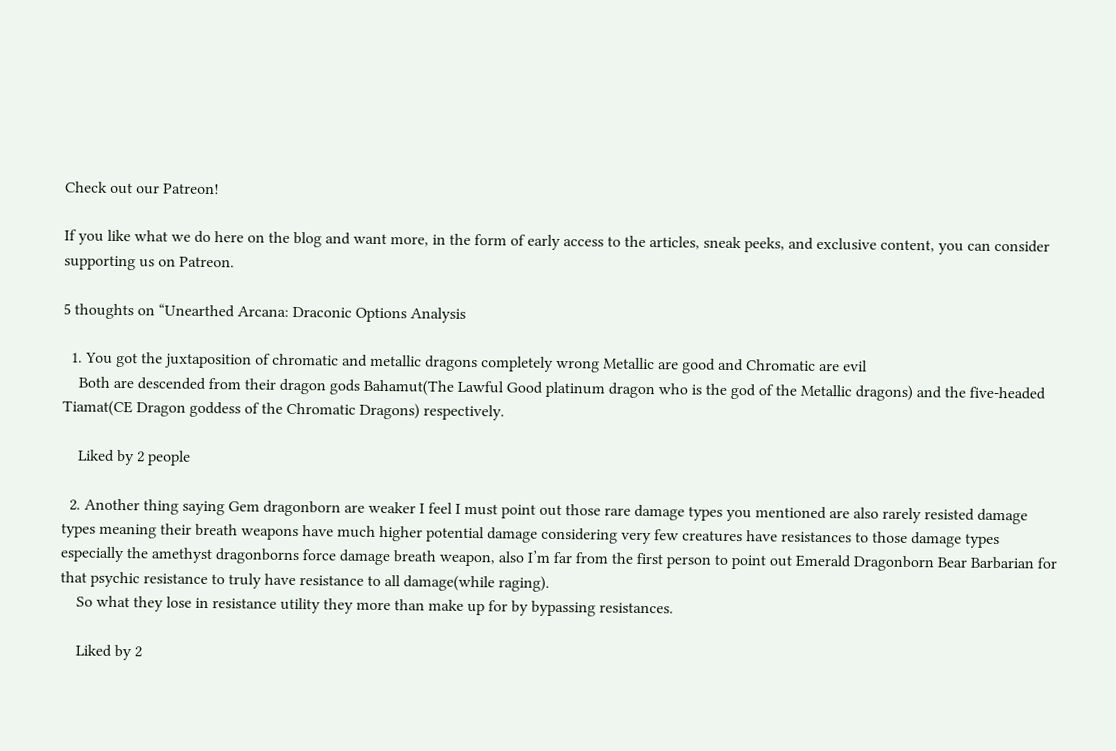Check out our Patreon!

If you like what we do here on the blog and want more, in the form of early access to the articles, sneak peeks, and exclusive content, you can consider supporting us on Patreon.

5 thoughts on “Unearthed Arcana: Draconic Options Analysis

  1. You got the juxtaposition of chromatic and metallic dragons completely wrong Metallic are good and Chromatic are evil
    Both are descended from their dragon gods Bahamut(The Lawful Good platinum dragon who is the god of the Metallic dragons) and the five-headed Tiamat(CE Dragon goddess of the Chromatic Dragons) respectively.

    Liked by 2 people

  2. Another thing saying Gem dragonborn are weaker I feel I must point out those rare damage types you mentioned are also rarely resisted damage types meaning their breath weapons have much higher potential damage considering very few creatures have resistances to those damage types especially the amethyst dragonborns force damage breath weapon, also I’m far from the first person to point out Emerald Dragonborn Bear Barbarian for that psychic resistance to truly have resistance to all damage(while raging).
    So what they lose in resistance utility they more than make up for by bypassing resistances.

    Liked by 2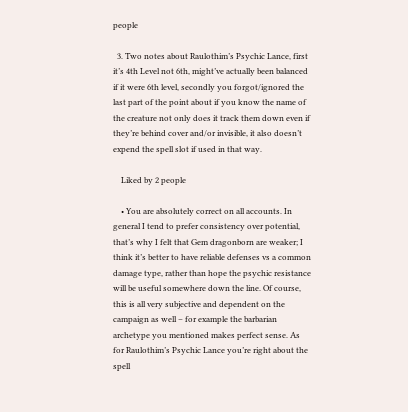people

  3. Two notes about Raulothim’s Psychic Lance, first it’s 4th Level not 6th, might’ve actually been balanced if it were 6th level, secondly you forgot/ignored the last part of the point about if you know the name of the creature not only does it track them down even if they’re behind cover and/or invisible, it also doesn’t expend the spell slot if used in that way.

    Liked by 2 people

    • You are absolutely correct on all accounts. In general I tend to prefer consistency over potential, that’s why I felt that Gem dragonborn are weaker; I think it’s better to have reliable defenses vs a common damage type, rather than hope the psychic resistance will be useful somewhere down the line. Of course, this is all very subjective and dependent on the campaign as well – for example the barbarian archetype you mentioned makes perfect sense. As for Raulothim’s Psychic Lance you’re right about the spell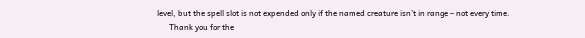level, but the spell slot is not expended only if the named creature isn’t in range – not every time.
      Thank you for the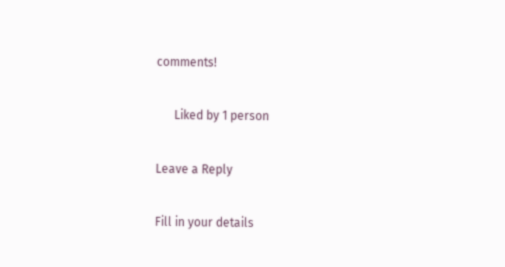comments!

      Liked by 1 person

Leave a Reply

Fill in your details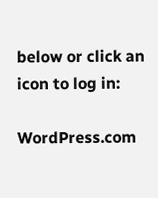below or click an icon to log in:

WordPress.com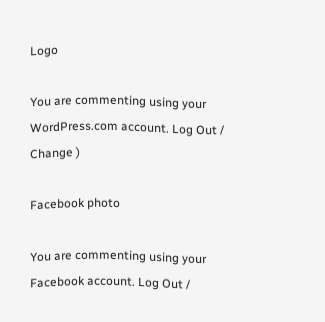Logo

You are commenting using your WordPress.com account. Log Out /  Change )

Facebook photo

You are commenting using your Facebook account. Log Out /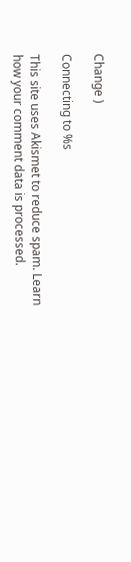Change )

Connecting to %s

This site uses Akismet to reduce spam. Learn how your comment data is processed.